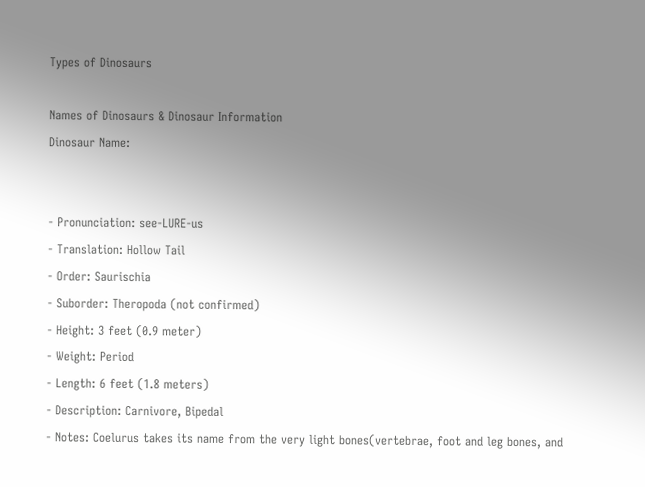Types of Dinosaurs

Names of Dinosaurs & Dinosaur Information
Dinosaur Name:


- Pronunciation: see-LURE-us
- Translation: Hollow Tail
- Order: Saurischia
- Suborder: Theropoda (not confirmed)
- Height: 3 feet (0.9 meter)
- Weight: Period
- Length: 6 feet (1.8 meters)
- Description: Carnivore, Bipedal
- Notes: Coelurus takes its name from the very light bones(vertebrae, foot and leg bones, and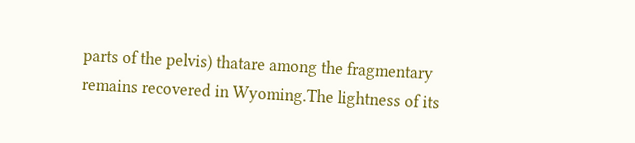parts of the pelvis) thatare among the fragmentary remains recovered in Wyoming.The lightness of its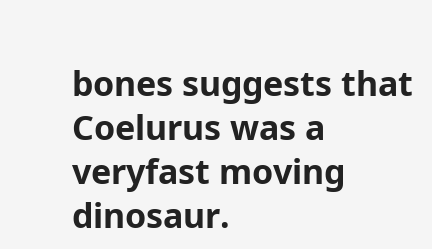bones suggests that Coelurus was a veryfast moving dinosaur.